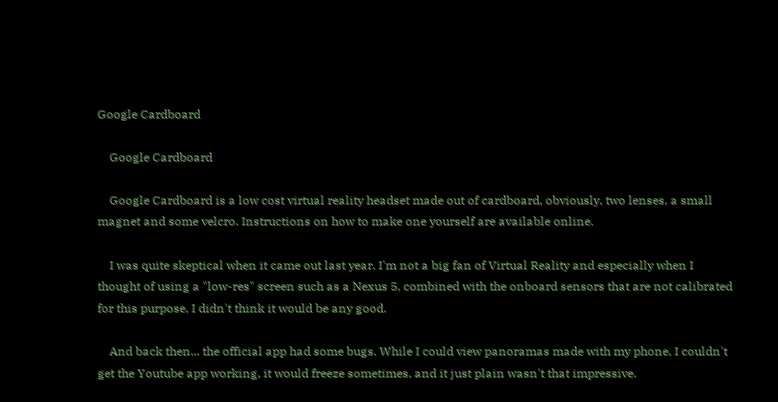Google Cardboard

    Google Cardboard

    Google Cardboard is a low cost virtual reality headset made out of cardboard, obviously, two lenses, a small magnet and some velcro. Instructions on how to make one yourself are available online.

    I was quite skeptical when it came out last year. I'm not a big fan of Virtual Reality and especially when I thought of using a "low-res" screen such as a Nexus 5, combined with the onboard sensors that are not calibrated for this purpose, I didn't think it would be any good.

    And back then... the official app had some bugs. While I could view panoramas made with my phone, I couldn't get the Youtube app working, it would freeze sometimes, and it just plain wasn't that impressive.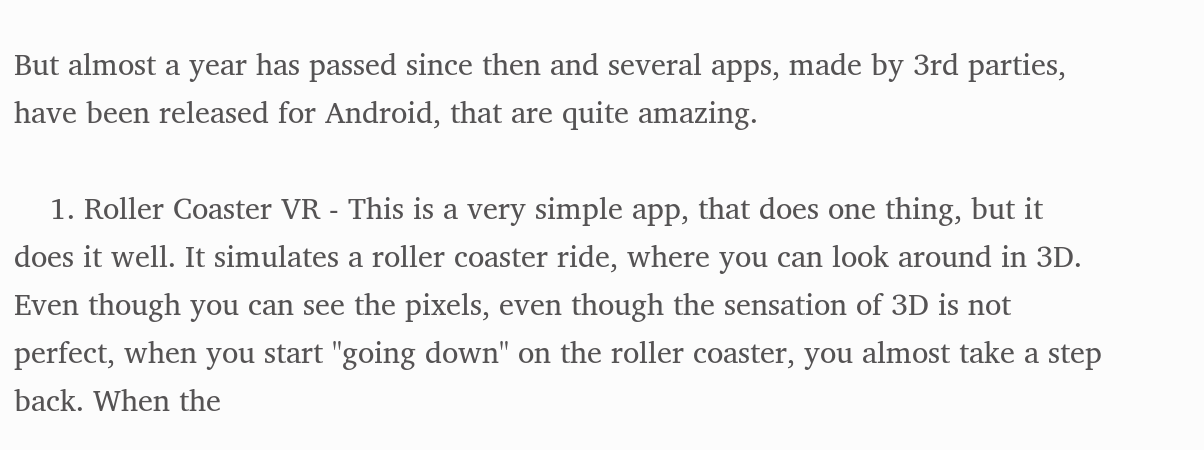But almost a year has passed since then and several apps, made by 3rd parties, have been released for Android, that are quite amazing.

    1. Roller Coaster VR - This is a very simple app, that does one thing, but it does it well. It simulates a roller coaster ride, where you can look around in 3D. Even though you can see the pixels, even though the sensation of 3D is not perfect, when you start "going down" on the roller coaster, you almost take a step back. When the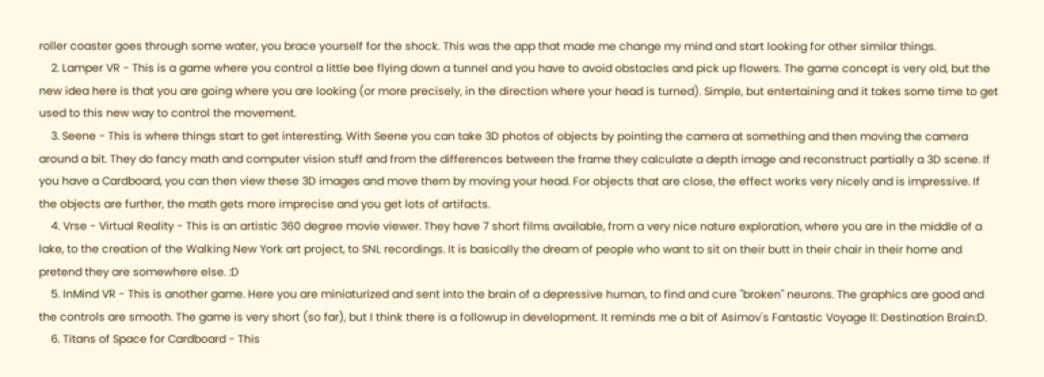roller coaster goes through some water, you brace yourself for the shock. This was the app that made me change my mind and start looking for other similar things.
    2. Lamper VR - This is a game where you control a little bee flying down a tunnel and you have to avoid obstacles and pick up flowers. The game concept is very old, but the new idea here is that you are going where you are looking (or more precisely, in the direction where your head is turned). Simple, but entertaining and it takes some time to get used to this new way to control the movement.
    3. Seene - This is where things start to get interesting. With Seene you can take 3D photos of objects by pointing the camera at something and then moving the camera around a bit. They do fancy math and computer vision stuff and from the differences between the frame they calculate a depth image and reconstruct partially a 3D scene. If you have a Cardboard, you can then view these 3D images and move them by moving your head. For objects that are close, the effect works very nicely and is impressive. If the objects are further, the math gets more imprecise and you get lots of artifacts.
    4. Vrse - Virtual Reality - This is an artistic 360 degree movie viewer. They have 7 short films available, from a very nice nature exploration, where you are in the middle of a lake, to the creation of the Walking New York art project, to SNL recordings. It is basically the dream of people who want to sit on their butt in their chair in their home and pretend they are somewhere else. :D
    5. InMind VR - This is another game. Here you are miniaturized and sent into the brain of a depressive human, to find and cure "broken" neurons. The graphics are good and the controls are smooth. The game is very short (so far), but I think there is a followup in development. It reminds me a bit of Asimov's Fantastic Voyage II: Destination Brain:D.
    6. Titans of Space for Cardboard - This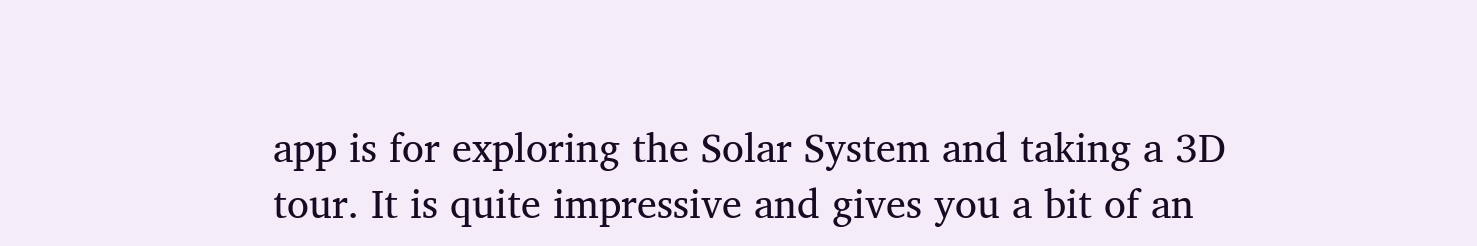app is for exploring the Solar System and taking a 3D tour. It is quite impressive and gives you a bit of an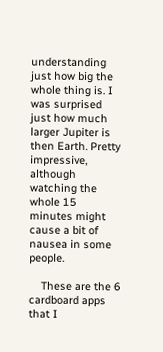understanding just how big the whole thing is. I was surprised just how much larger Jupiter is then Earth. Pretty impressive, although watching the whole 15 minutes might cause a bit of nausea in some people.

    These are the 6 cardboard apps that I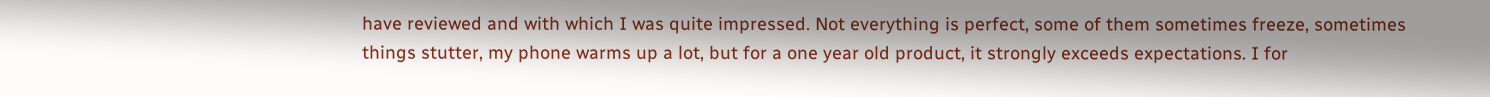have reviewed and with which I was quite impressed. Not everything is perfect, some of them sometimes freeze, sometimes things stutter, my phone warms up a lot, but for a one year old product, it strongly exceeds expectations. I for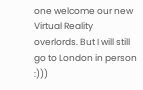one welcome our new Virtual Reality overlords. But I will still go to London in person :)))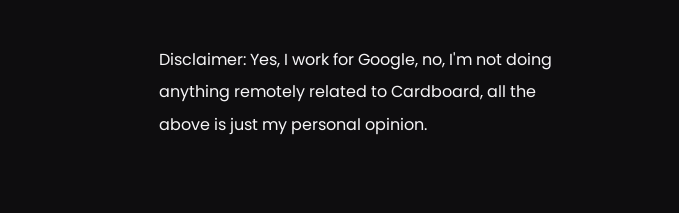Disclaimer: Yes, I work for Google, no, I'm not doing anything remotely related to Cardboard, all the above is just my personal opinion.